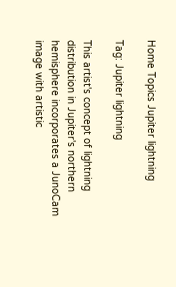Home Topics Jupiter lightning

Tag: Jupiter lightning

This artist's concept of lightning distribution in Jupiter's northern hemisphere incorporates a JunoCam image with artistic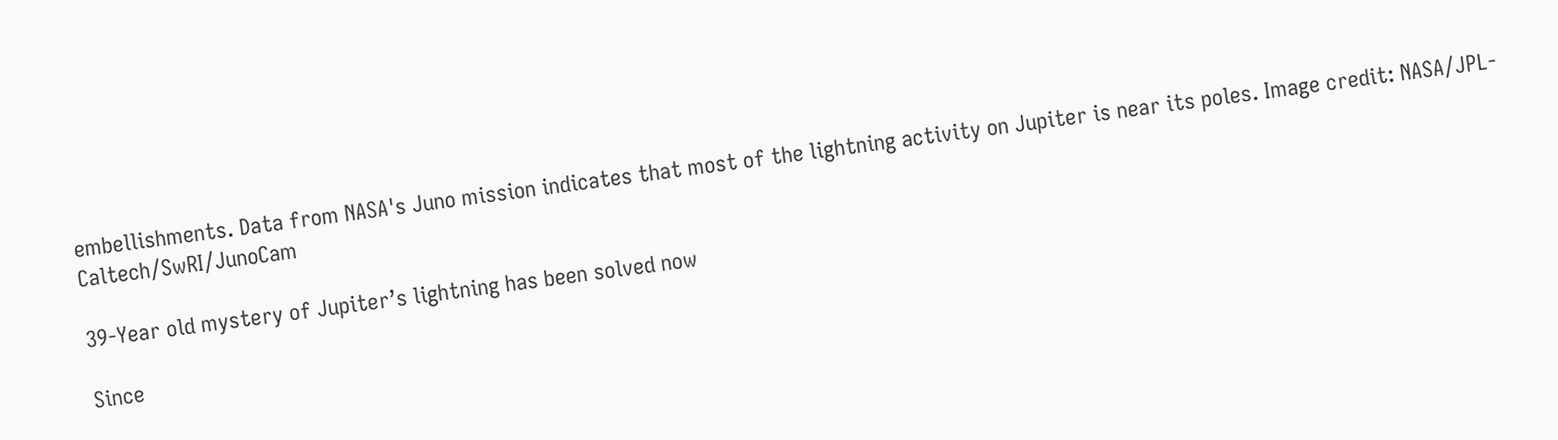embellishments. Data from NASA's Juno mission indicates that most of the lightning activity on Jupiter is near its poles. Image credit: NASA/JPL-Caltech/SwRI/JunoCam

39-Year old mystery of Jupiter’s lightning has been solved now

Since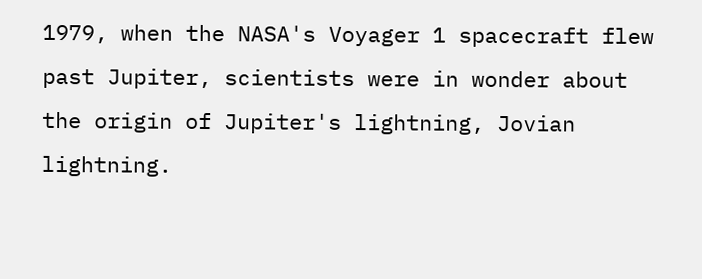1979, when the NASA's Voyager 1 spacecraft flew past Jupiter, scientists were in wonder about the origin of Jupiter's lightning, Jovian lightning.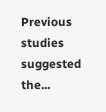Previous studies suggested the...